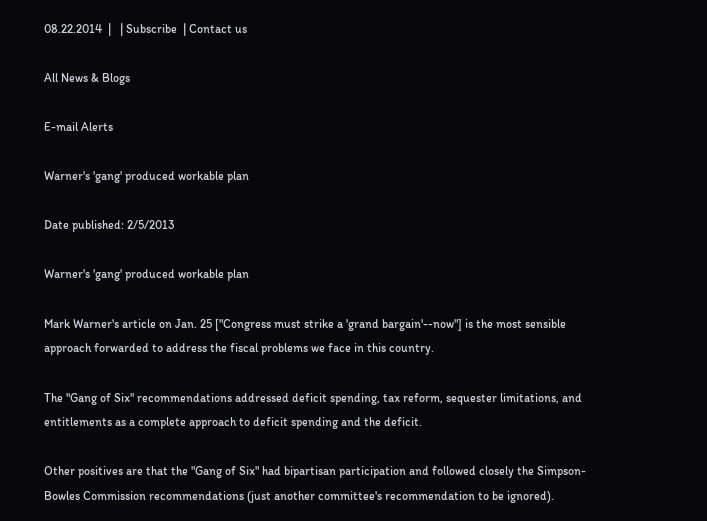08.22.2014  |   | Subscribe  | Contact us

All News & Blogs

E-mail Alerts

Warner's 'gang' produced workable plan

Date published: 2/5/2013

Warner's 'gang' produced workable plan

Mark Warner's article on Jan. 25 ["Congress must strike a 'grand bargain'--now"] is the most sensible approach forwarded to address the fiscal problems we face in this country.

The "Gang of Six" recommendations addressed deficit spending, tax reform, sequester limitations, and entitlements as a complete approach to deficit spending and the deficit.

Other positives are that the "Gang of Six" had bipartisan participation and followed closely the Simpson-Bowles Commission recommendations (just another committee's recommendation to be ignored).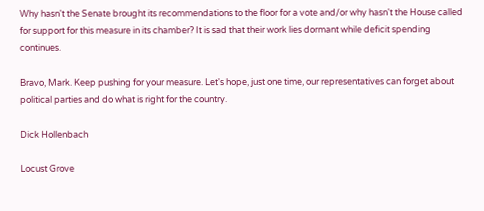Why hasn't the Senate brought its recommendations to the floor for a vote and/or why hasn't the House called for support for this measure in its chamber? It is sad that their work lies dormant while deficit spending continues.

Bravo, Mark. Keep pushing for your measure. Let's hope, just one time, our representatives can forget about political parties and do what is right for the country.

Dick Hollenbach

Locust Grove